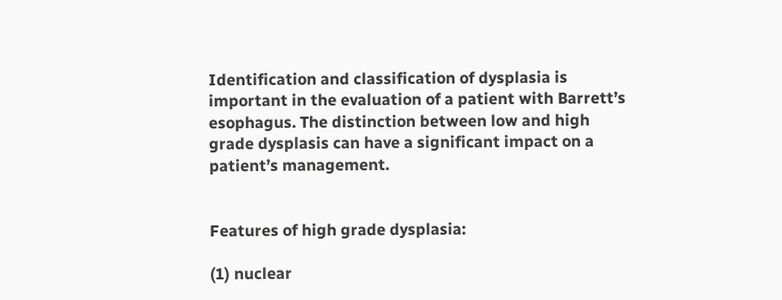Identification and classification of dysplasia is important in the evaluation of a patient with Barrett’s esophagus. The distinction between low and high grade dysplasis can have a significant impact on a patient’s management.


Features of high grade dysplasia:

(1) nuclear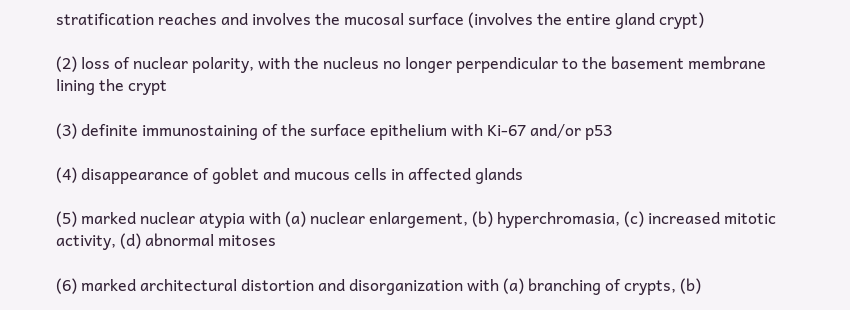stratification reaches and involves the mucosal surface (involves the entire gland crypt)

(2) loss of nuclear polarity, with the nucleus no longer perpendicular to the basement membrane lining the crypt

(3) definite immunostaining of the surface epithelium with Ki-67 and/or p53

(4) disappearance of goblet and mucous cells in affected glands

(5) marked nuclear atypia with (a) nuclear enlargement, (b) hyperchromasia, (c) increased mitotic activity, (d) abnormal mitoses

(6) marked architectural distortion and disorganization with (a) branching of crypts, (b)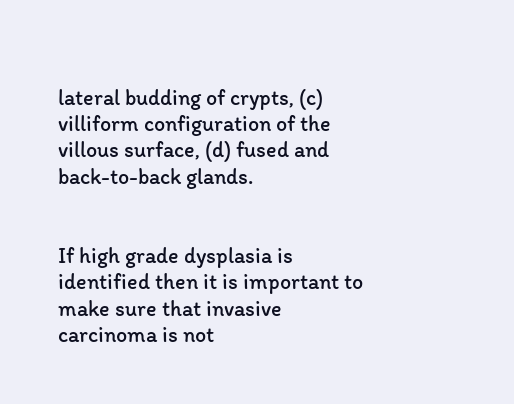lateral budding of crypts, (c) villiform configuration of the villous surface, (d) fused and back-to-back glands.


If high grade dysplasia is identified then it is important to make sure that invasive carcinoma is not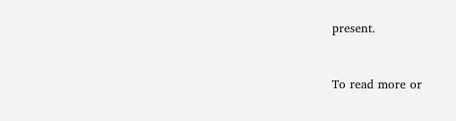present.


To read more or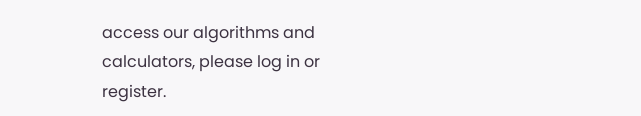access our algorithms and calculators, please log in or register.